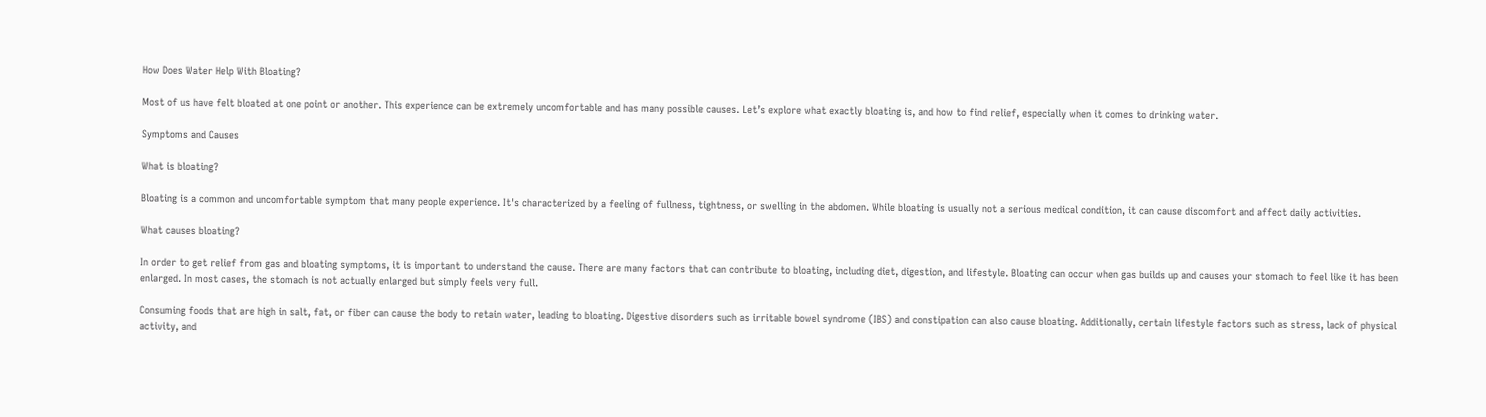How Does Water Help With Bloating?

Most of us have felt bloated at one point or another. This experience can be extremely uncomfortable and has many possible causes. Let’s explore what exactly bloating is, and how to find relief, especially when it comes to drinking water.

Symptoms and Causes

What is bloating?

Bloating is a common and uncomfortable symptom that many people experience. It's characterized by a feeling of fullness, tightness, or swelling in the abdomen. While bloating is usually not a serious medical condition, it can cause discomfort and affect daily activities.

What causes bloating?

In order to get relief from gas and bloating symptoms, it is important to understand the cause. There are many factors that can contribute to bloating, including diet, digestion, and lifestyle. Bloating can occur when gas builds up and causes your stomach to feel like it has been enlarged. In most cases, the stomach is not actually enlarged but simply feels very full.

Consuming foods that are high in salt, fat, or fiber can cause the body to retain water, leading to bloating. Digestive disorders such as irritable bowel syndrome (IBS) and constipation can also cause bloating. Additionally, certain lifestyle factors such as stress, lack of physical activity, and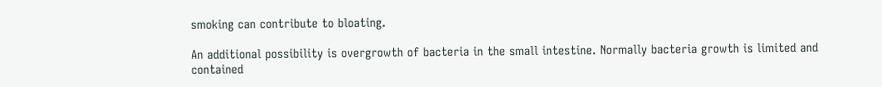smoking can contribute to bloating.

An additional possibility is overgrowth of bacteria in the small intestine. Normally bacteria growth is limited and contained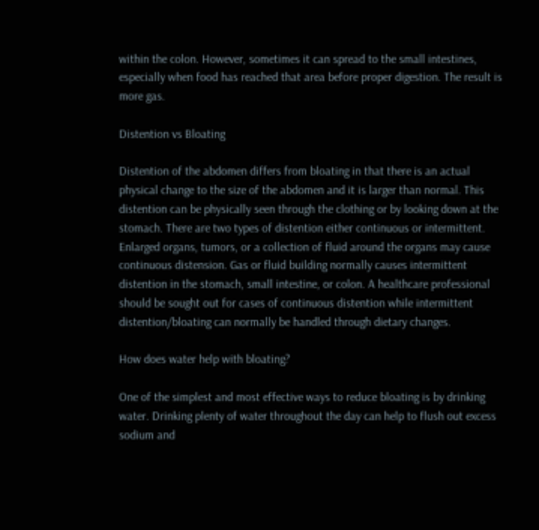within the colon. However, sometimes it can spread to the small intestines, especially when food has reached that area before proper digestion. The result is more gas.

Distention vs Bloating

Distention of the abdomen differs from bloating in that there is an actual physical change to the size of the abdomen and it is larger than normal. This distention can be physically seen through the clothing or by looking down at the stomach. There are two types of distention either continuous or intermittent. Enlarged organs, tumors, or a collection of fluid around the organs may cause continuous distension. Gas or fluid building normally causes intermittent distention in the stomach, small intestine, or colon. A healthcare professional should be sought out for cases of continuous distention while intermittent distention/bloating can normally be handled through dietary changes.

How does water help with bloating?

One of the simplest and most effective ways to reduce bloating is by drinking water. Drinking plenty of water throughout the day can help to flush out excess sodium and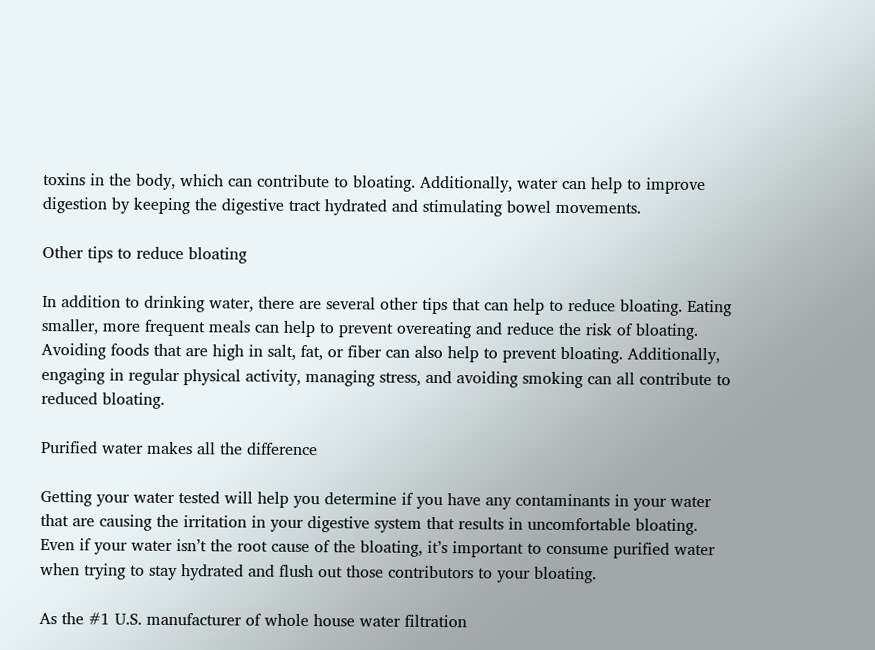toxins in the body, which can contribute to bloating. Additionally, water can help to improve digestion by keeping the digestive tract hydrated and stimulating bowel movements.

Other tips to reduce bloating

In addition to drinking water, there are several other tips that can help to reduce bloating. Eating smaller, more frequent meals can help to prevent overeating and reduce the risk of bloating. Avoiding foods that are high in salt, fat, or fiber can also help to prevent bloating. Additionally, engaging in regular physical activity, managing stress, and avoiding smoking can all contribute to reduced bloating.

Purified water makes all the difference

Getting your water tested will help you determine if you have any contaminants in your water that are causing the irritation in your digestive system that results in uncomfortable bloating. Even if your water isn’t the root cause of the bloating, it’s important to consume purified water when trying to stay hydrated and flush out those contributors to your bloating.

As the #1 U.S. manufacturer of whole house water filtration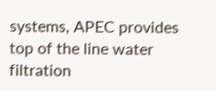systems, APEC provides top of the line water filtration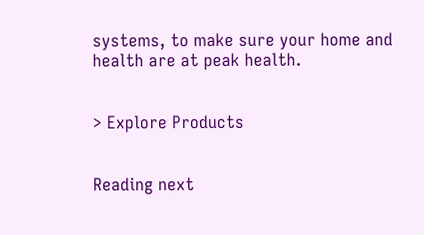systems, to make sure your home and health are at peak health.


> Explore Products


Reading next